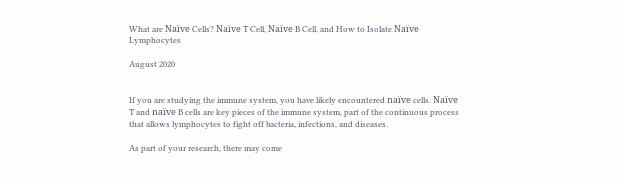What are Naïve Cells? Naïve T Cell, Naïve B Cell, and How to Isolate Naïve Lymphocytes

August 2020


If you are studying the immune system, you have likely encountered naïve cells. Naïve T and naïve B cells are key pieces of the immune system, part of the continuous process that allows lymphocytes to fight off bacteria, infections, and diseases.

As part of your research, there may come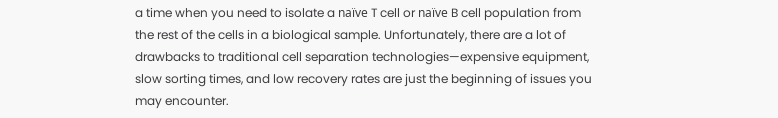a time when you need to isolate a naïve T cell or naïve B cell population from the rest of the cells in a biological sample. Unfortunately, there are a lot of drawbacks to traditional cell separation technologies—expensive equipment, slow sorting times, and low recovery rates are just the beginning of issues you may encounter.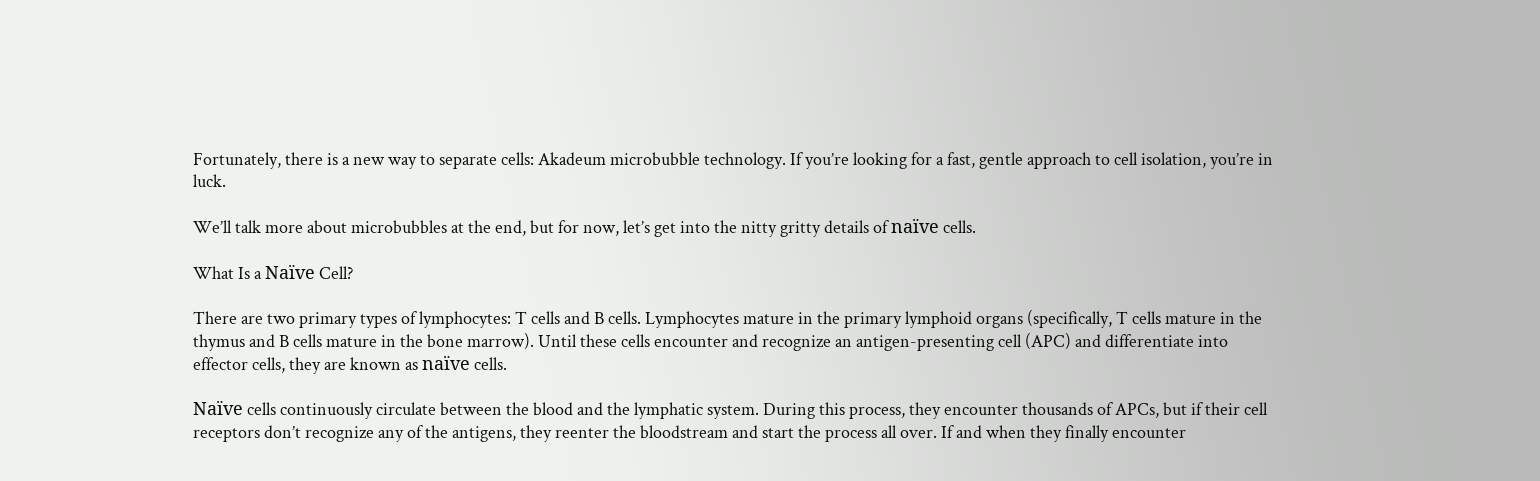Fortunately, there is a new way to separate cells: Akadeum microbubble technology. If you’re looking for a fast, gentle approach to cell isolation, you’re in luck.

We’ll talk more about microbubbles at the end, but for now, let’s get into the nitty gritty details of naïve cells.

What Is a Naïve Cell?

There are two primary types of lymphocytes: T cells and B cells. Lymphocytes mature in the primary lymphoid organs (specifically, T cells mature in the thymus and B cells mature in the bone marrow). Until these cells encounter and recognize an antigen-presenting cell (APC) and differentiate into effector cells, they are known as naïve cells.

Naïve cells continuously circulate between the blood and the lymphatic system. During this process, they encounter thousands of APCs, but if their cell receptors don’t recognize any of the antigens, they reenter the bloodstream and start the process all over. If and when they finally encounter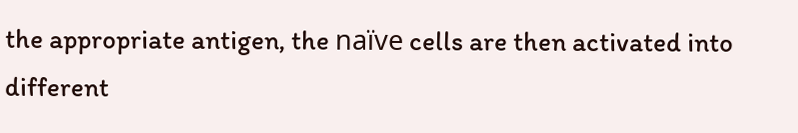the appropriate antigen, the naïve cells are then activated into different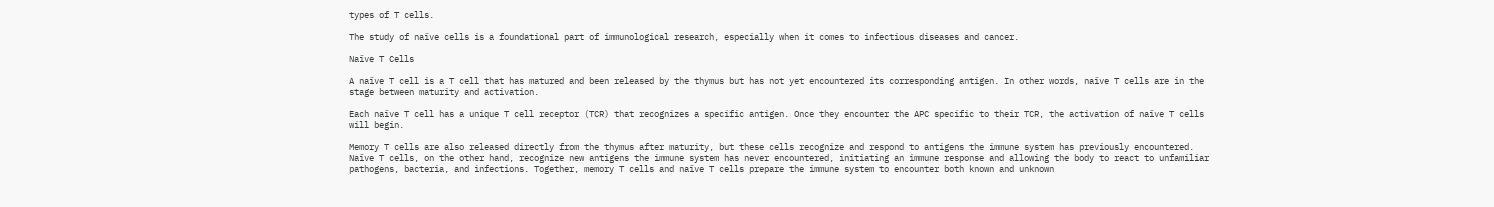types of T cells.

The study of naïve cells is a foundational part of immunological research, especially when it comes to infectious diseases and cancer.

Naïve T Cells

A naïve T cell is a T cell that has matured and been released by the thymus but has not yet encountered its corresponding antigen. In other words, naïve T cells are in the stage between maturity and activation.

Each naïve T cell has a unique T cell receptor (TCR) that recognizes a specific antigen. Once they encounter the APC specific to their TCR, the activation of naïve T cells will begin.

Memory T cells are also released directly from the thymus after maturity, but these cells recognize and respond to antigens the immune system has previously encountered. Naïve T cells, on the other hand, recognize new antigens the immune system has never encountered, initiating an immune response and allowing the body to react to unfamiliar pathogens, bacteria, and infections. Together, memory T cells and naïve T cells prepare the immune system to encounter both known and unknown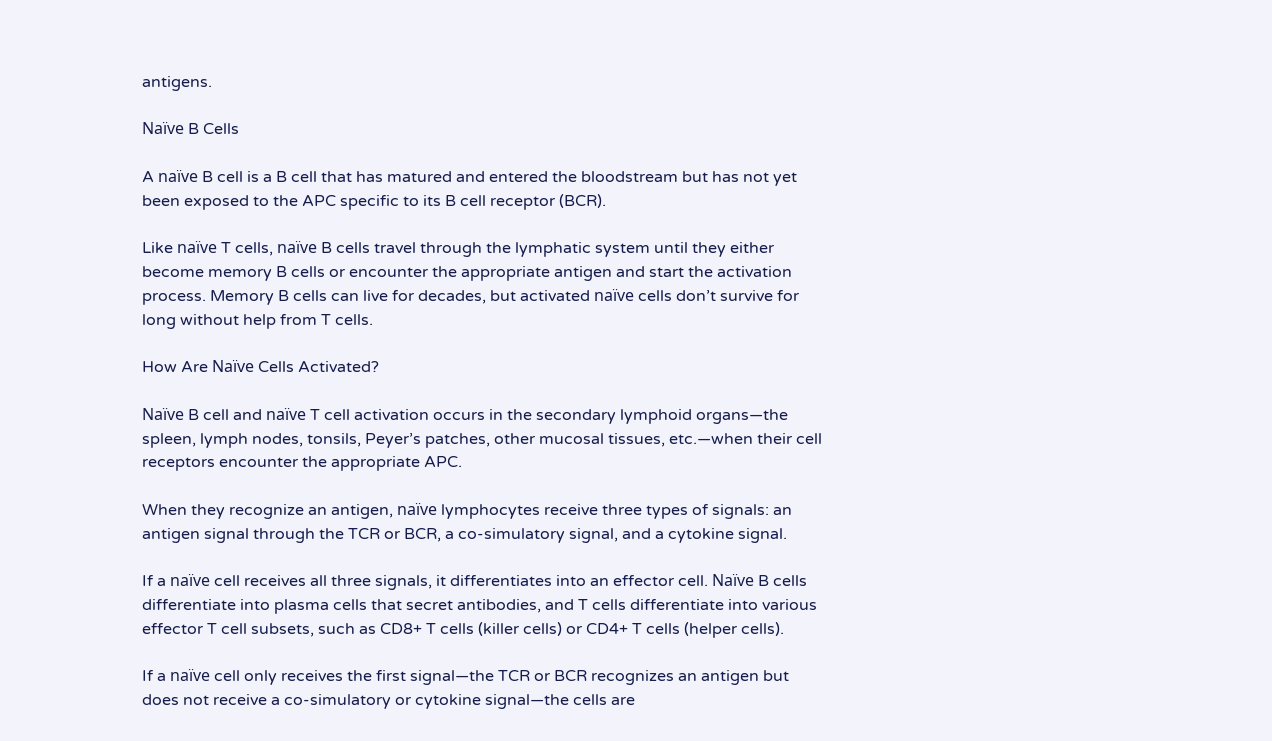antigens.

Naïve B Cells

A naïve B cell is a B cell that has matured and entered the bloodstream but has not yet been exposed to the APC specific to its B cell receptor (BCR).

Like naïve T cells, naïve B cells travel through the lymphatic system until they either become memory B cells or encounter the appropriate antigen and start the activation process. Memory B cells can live for decades, but activated naïve cells don’t survive for long without help from T cells.

How Are Naïve Cells Activated?

Naïve B cell and naïve T cell activation occurs in the secondary lymphoid organs—the spleen, lymph nodes, tonsils, Peyer’s patches, other mucosal tissues, etc.—when their cell receptors encounter the appropriate APC.

When they recognize an antigen, naïve lymphocytes receive three types of signals: an antigen signal through the TCR or BCR, a co-simulatory signal, and a cytokine signal.

If a naïve cell receives all three signals, it differentiates into an effector cell. Naïve B cells differentiate into plasma cells that secret antibodies, and T cells differentiate into various effector T cell subsets, such as CD8+ T cells (killer cells) or CD4+ T cells (helper cells).

If a naïve cell only receives the first signal—the TCR or BCR recognizes an antigen but does not receive a co-simulatory or cytokine signal—the cells are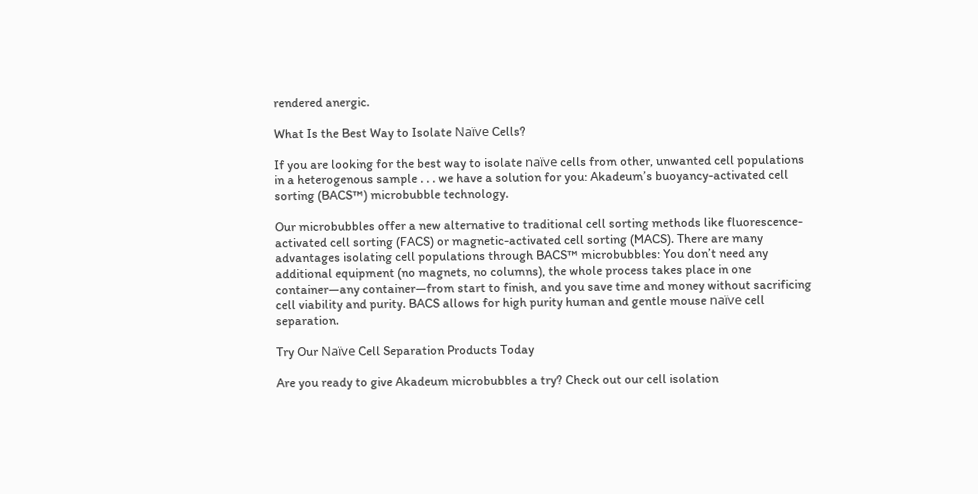rendered anergic.

What Is the Best Way to Isolate Naïve Cells?

If you are looking for the best way to isolate naïve cells from other, unwanted cell populations in a heterogenous sample . . . we have a solution for you: Akadeum’s buoyancy-activated cell sorting (BACS™) microbubble technology.

Our microbubbles offer a new alternative to traditional cell sorting methods like fluorescence-activated cell sorting (FACS) or magnetic-activated cell sorting (MACS). There are many advantages isolating cell populations through BACS™ microbubbles: You don’t need any additional equipment (no magnets, no columns), the whole process takes place in one container—any container—from start to finish, and you save time and money without sacrificing cell viability and purity. BACS allows for high purity human and gentle mouse naïve cell separation.

Try Our Naïve Cell Separation Products Today

Are you ready to give Akadeum microbubbles a try? Check out our cell isolation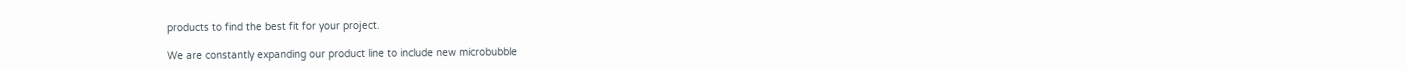products to find the best fit for your project.

We are constantly expanding our product line to include new microbubble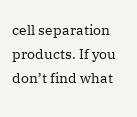cell separation products. If you don’t find what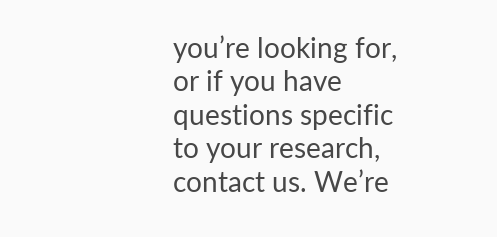you’re looking for, or if you have questions specific to your research, contact us. We’re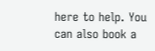here to help. You can also book a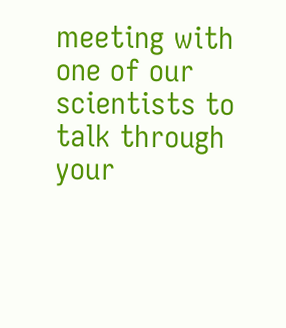meeting with one of our scientists to talk through your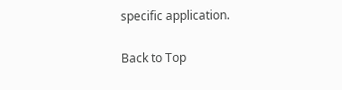specific application.

Back to Top